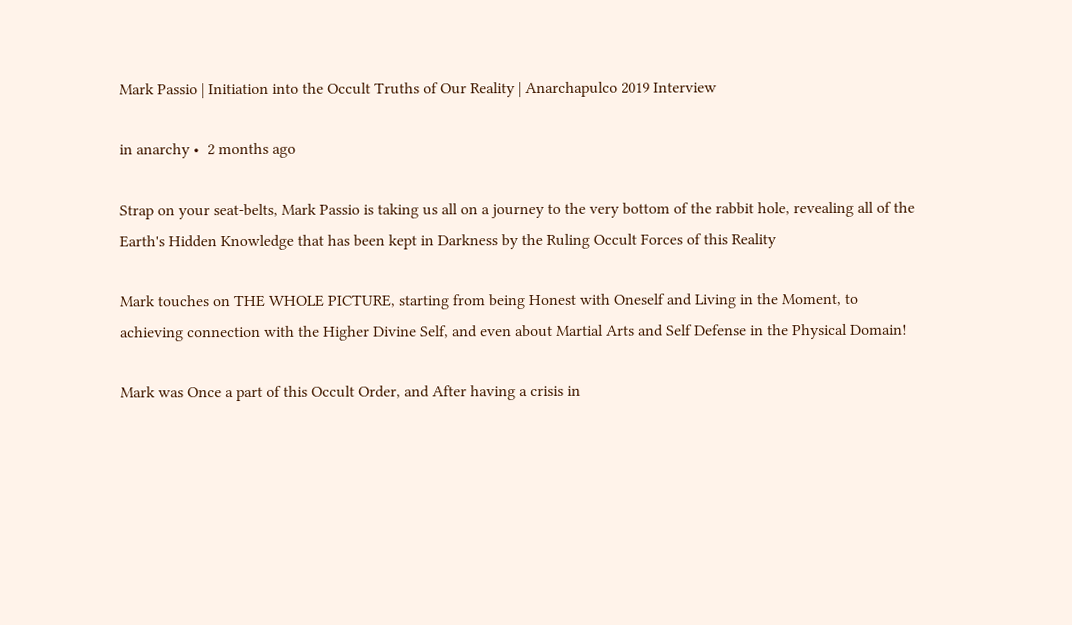Mark Passio | Initiation into the Occult Truths of Our Reality | Anarchapulco 2019 Interview

in anarchy •  2 months ago

Strap on your seat-belts, Mark Passio is taking us all on a journey to the very bottom of the rabbit hole, revealing all of the Earth's Hidden Knowledge that has been kept in Darkness by the Ruling Occult Forces of this Reality

Mark touches on THE WHOLE PICTURE, starting from being Honest with Oneself and Living in the Moment, to achieving connection with the Higher Divine Self, and even about Martial Arts and Self Defense in the Physical Domain!

Mark was Once a part of this Occult Order, and After having a crisis in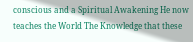conscious and a Spiritual Awakening He now teaches the World The Knowledge that these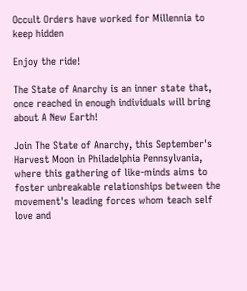Occult Orders have worked for Millennia to keep hidden

Enjoy the ride!

The State of Anarchy is an inner state that, once reached in enough individuals will bring about A New Earth!

Join The State of Anarchy, this September's Harvest Moon in Philadelphia Pennsylvania, where this gathering of like-minds aims to foster unbreakable relationships between the movement's leading forces whom teach self love and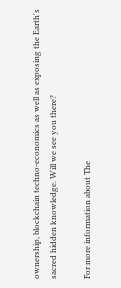ownership, blockchain techno-economics as well as exposing the Earth's sacred hidden knowledge. Will we see you there?

For more information about The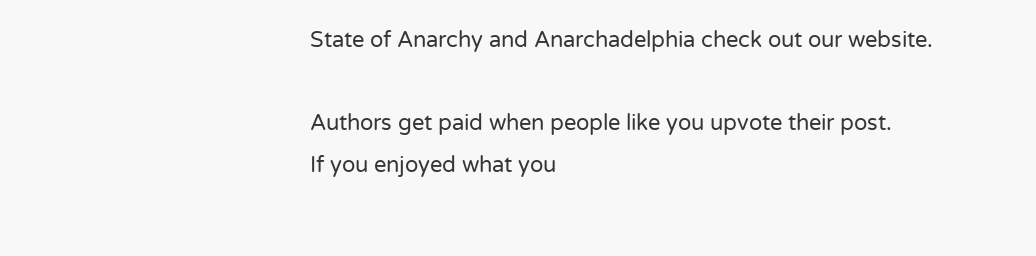State of Anarchy and Anarchadelphia check out our website.

Authors get paid when people like you upvote their post.
If you enjoyed what you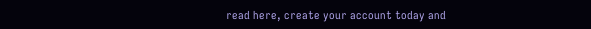read here, create your account today and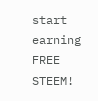start earning FREE STEEM!